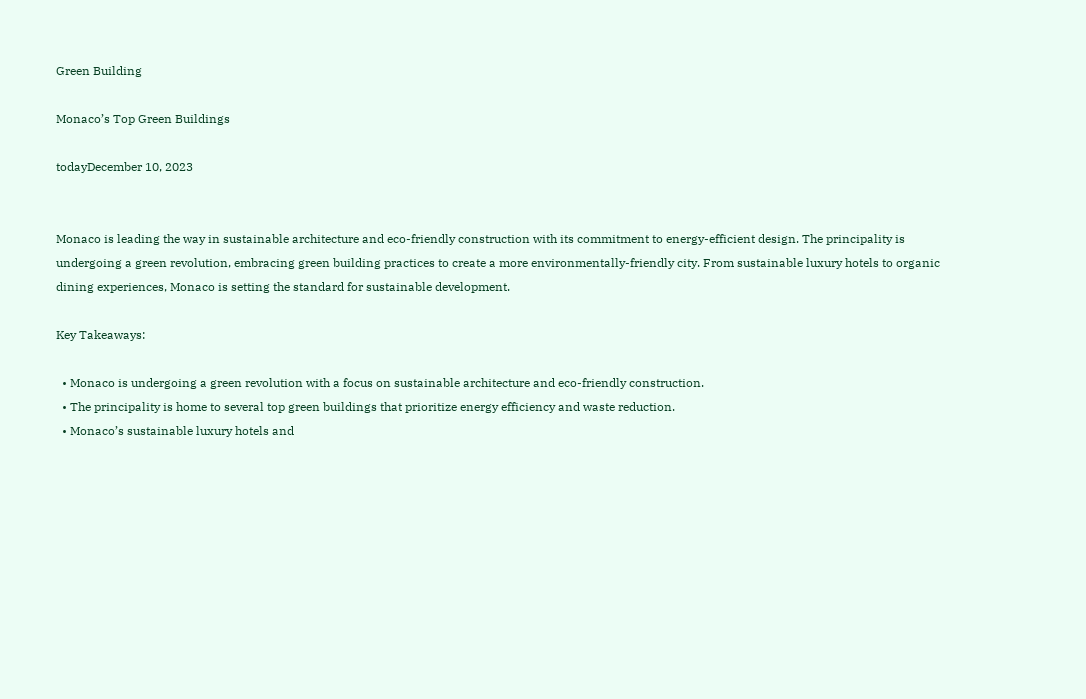Green Building

Monaco’s Top Green Buildings

todayDecember 10, 2023


Monaco is leading the way in sustainable architecture and eco-friendly construction with its commitment to energy-efficient design. The principality is undergoing a green revolution, embracing green building practices to create a more environmentally-friendly city. From sustainable luxury hotels to organic dining experiences, Monaco is setting the standard for sustainable development.

Key Takeaways:

  • Monaco is undergoing a green revolution with a focus on sustainable architecture and eco-friendly construction.
  • The principality is home to several top green buildings that prioritize energy efficiency and waste reduction.
  • Monaco’s sustainable luxury hotels and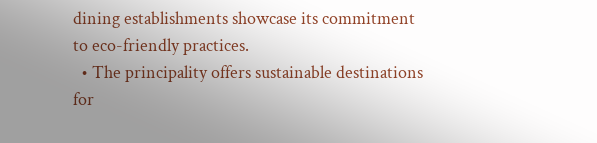dining establishments showcase its commitment to eco-friendly practices.
  • The principality offers sustainable destinations for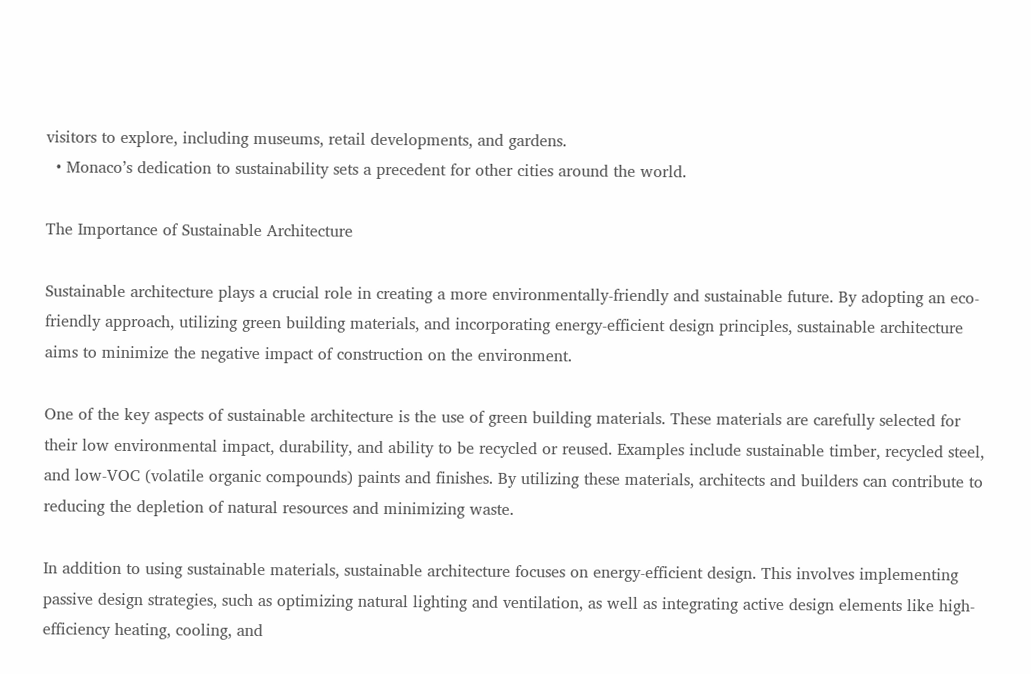visitors to explore, including museums, retail developments, and gardens.
  • Monaco’s dedication to sustainability sets a precedent for other cities around the world.

The Importance of Sustainable Architecture

Sustainable architecture plays a crucial role in creating a more environmentally-friendly and sustainable future. By adopting an eco-friendly approach, utilizing green building materials, and incorporating energy-efficient design principles, sustainable architecture aims to minimize the negative impact of construction on the environment.

One of the key aspects of sustainable architecture is the use of green building materials. These materials are carefully selected for their low environmental impact, durability, and ability to be recycled or reused. Examples include sustainable timber, recycled steel, and low-VOC (volatile organic compounds) paints and finishes. By utilizing these materials, architects and builders can contribute to reducing the depletion of natural resources and minimizing waste.

In addition to using sustainable materials, sustainable architecture focuses on energy-efficient design. This involves implementing passive design strategies, such as optimizing natural lighting and ventilation, as well as integrating active design elements like high-efficiency heating, cooling, and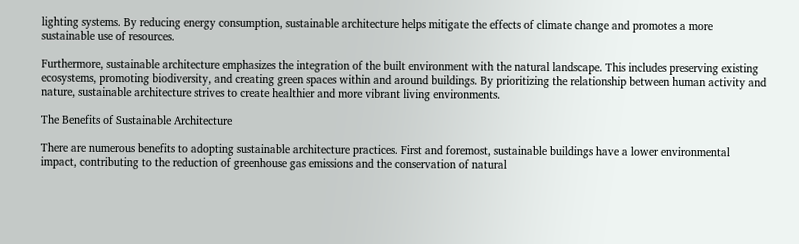lighting systems. By reducing energy consumption, sustainable architecture helps mitigate the effects of climate change and promotes a more sustainable use of resources.

Furthermore, sustainable architecture emphasizes the integration of the built environment with the natural landscape. This includes preserving existing ecosystems, promoting biodiversity, and creating green spaces within and around buildings. By prioritizing the relationship between human activity and nature, sustainable architecture strives to create healthier and more vibrant living environments.

The Benefits of Sustainable Architecture

There are numerous benefits to adopting sustainable architecture practices. First and foremost, sustainable buildings have a lower environmental impact, contributing to the reduction of greenhouse gas emissions and the conservation of natural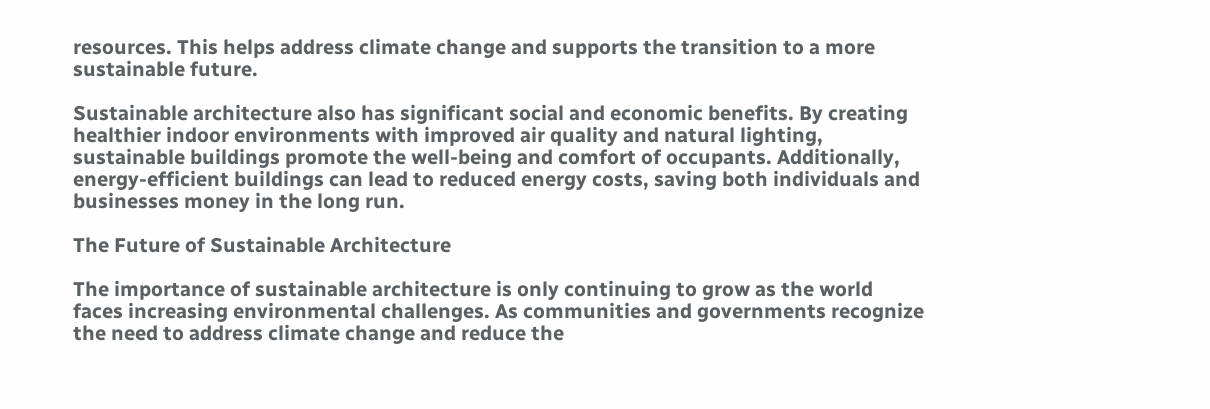resources. This helps address climate change and supports the transition to a more sustainable future.

Sustainable architecture also has significant social and economic benefits. By creating healthier indoor environments with improved air quality and natural lighting, sustainable buildings promote the well-being and comfort of occupants. Additionally, energy-efficient buildings can lead to reduced energy costs, saving both individuals and businesses money in the long run.

The Future of Sustainable Architecture

The importance of sustainable architecture is only continuing to grow as the world faces increasing environmental challenges. As communities and governments recognize the need to address climate change and reduce the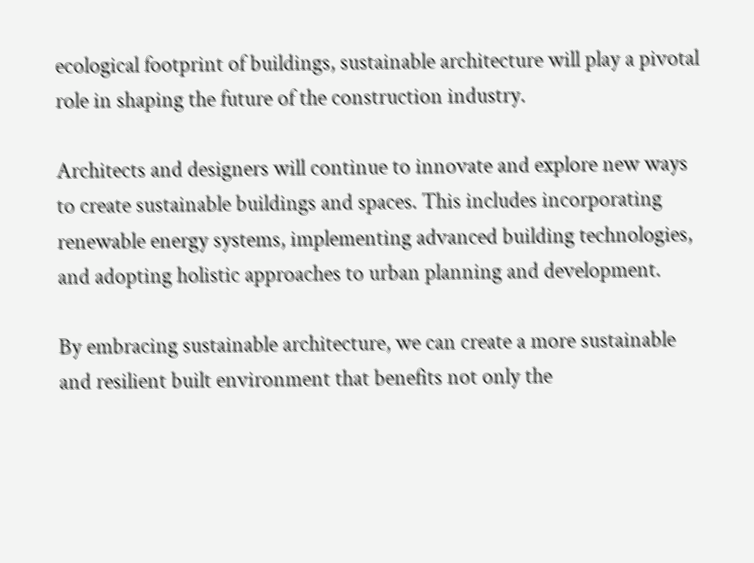ecological footprint of buildings, sustainable architecture will play a pivotal role in shaping the future of the construction industry.

Architects and designers will continue to innovate and explore new ways to create sustainable buildings and spaces. This includes incorporating renewable energy systems, implementing advanced building technologies, and adopting holistic approaches to urban planning and development.

By embracing sustainable architecture, we can create a more sustainable and resilient built environment that benefits not only the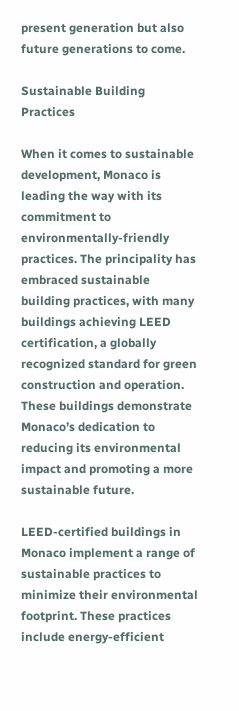present generation but also future generations to come.

Sustainable Building Practices

When it comes to sustainable development, Monaco is leading the way with its commitment to environmentally-friendly practices. The principality has embraced sustainable building practices, with many buildings achieving LEED certification, a globally recognized standard for green construction and operation. These buildings demonstrate Monaco’s dedication to reducing its environmental impact and promoting a more sustainable future.

LEED-certified buildings in Monaco implement a range of sustainable practices to minimize their environmental footprint. These practices include energy-efficient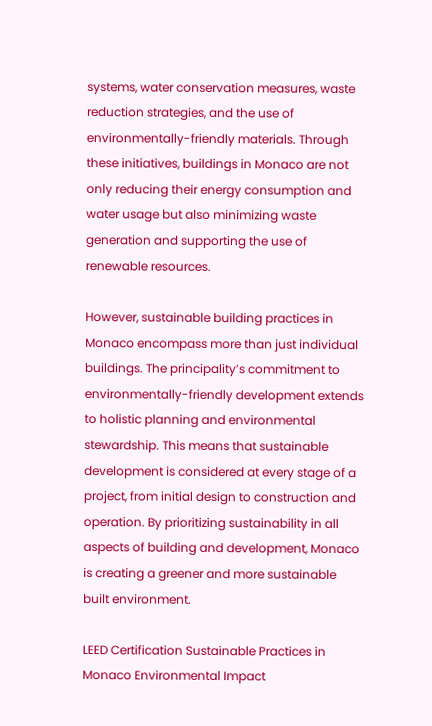systems, water conservation measures, waste reduction strategies, and the use of environmentally-friendly materials. Through these initiatives, buildings in Monaco are not only reducing their energy consumption and water usage but also minimizing waste generation and supporting the use of renewable resources.

However, sustainable building practices in Monaco encompass more than just individual buildings. The principality’s commitment to environmentally-friendly development extends to holistic planning and environmental stewardship. This means that sustainable development is considered at every stage of a project, from initial design to construction and operation. By prioritizing sustainability in all aspects of building and development, Monaco is creating a greener and more sustainable built environment.

LEED Certification Sustainable Practices in Monaco Environmental Impact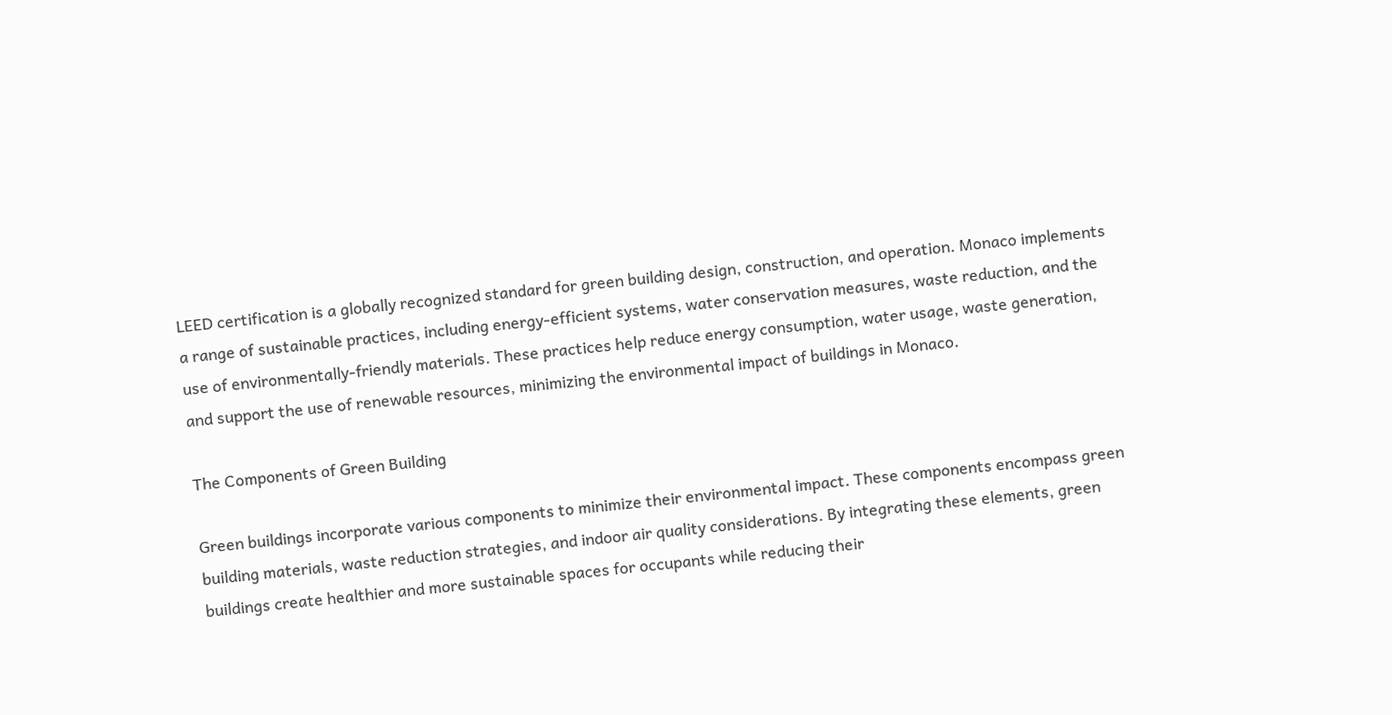LEED certification is a globally recognized standard for green building design, construction, and operation. Monaco implements a range of sustainable practices, including energy-efficient systems, water conservation measures, waste reduction, and the use of environmentally-friendly materials. These practices help reduce energy consumption, water usage, waste generation, and support the use of renewable resources, minimizing the environmental impact of buildings in Monaco.

The Components of Green Building

Green buildings incorporate various components to minimize their environmental impact. These components encompass green building materials, waste reduction strategies, and indoor air quality considerations. By integrating these elements, green buildings create healthier and more sustainable spaces for occupants while reducing their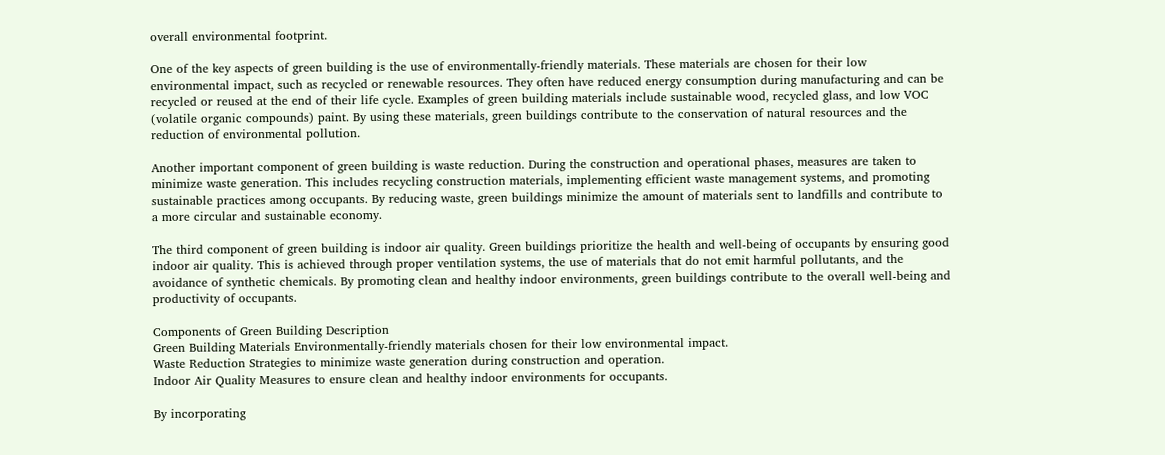overall environmental footprint.

One of the key aspects of green building is the use of environmentally-friendly materials. These materials are chosen for their low environmental impact, such as recycled or renewable resources. They often have reduced energy consumption during manufacturing and can be recycled or reused at the end of their life cycle. Examples of green building materials include sustainable wood, recycled glass, and low VOC (volatile organic compounds) paint. By using these materials, green buildings contribute to the conservation of natural resources and the reduction of environmental pollution.

Another important component of green building is waste reduction. During the construction and operational phases, measures are taken to minimize waste generation. This includes recycling construction materials, implementing efficient waste management systems, and promoting sustainable practices among occupants. By reducing waste, green buildings minimize the amount of materials sent to landfills and contribute to a more circular and sustainable economy.

The third component of green building is indoor air quality. Green buildings prioritize the health and well-being of occupants by ensuring good indoor air quality. This is achieved through proper ventilation systems, the use of materials that do not emit harmful pollutants, and the avoidance of synthetic chemicals. By promoting clean and healthy indoor environments, green buildings contribute to the overall well-being and productivity of occupants.

Components of Green Building Description
Green Building Materials Environmentally-friendly materials chosen for their low environmental impact.
Waste Reduction Strategies to minimize waste generation during construction and operation.
Indoor Air Quality Measures to ensure clean and healthy indoor environments for occupants.

By incorporating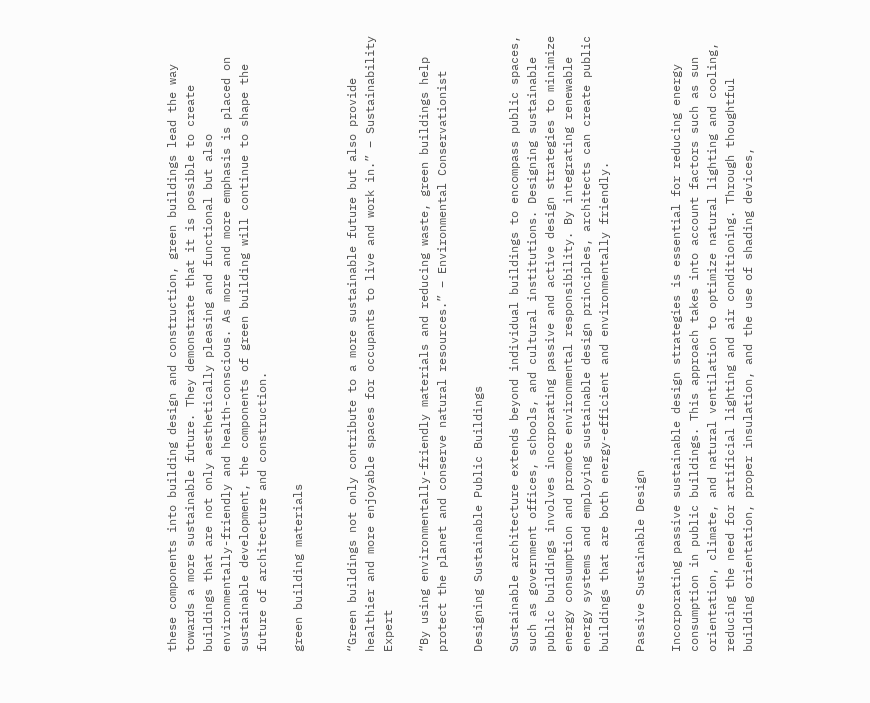these components into building design and construction, green buildings lead the way towards a more sustainable future. They demonstrate that it is possible to create buildings that are not only aesthetically pleasing and functional but also environmentally-friendly and health-conscious. As more and more emphasis is placed on sustainable development, the components of green building will continue to shape the future of architecture and construction.

green building materials


“Green buildings not only contribute to a more sustainable future but also provide healthier and more enjoyable spaces for occupants to live and work in.” – Sustainability Expert

“By using environmentally-friendly materials and reducing waste, green buildings help protect the planet and conserve natural resources.” – Environmental Conservationist

Designing Sustainable Public Buildings

Sustainable architecture extends beyond individual buildings to encompass public spaces, such as government offices, schools, and cultural institutions. Designing sustainable public buildings involves incorporating passive and active design strategies to minimize energy consumption and promote environmental responsibility. By integrating renewable energy systems and employing sustainable design principles, architects can create public buildings that are both energy-efficient and environmentally friendly.

Passive Sustainable Design

Incorporating passive sustainable design strategies is essential for reducing energy consumption in public buildings. This approach takes into account factors such as sun orientation, climate, and natural ventilation to optimize natural lighting and cooling, reducing the need for artificial lighting and air conditioning. Through thoughtful building orientation, proper insulation, and the use of shading devices,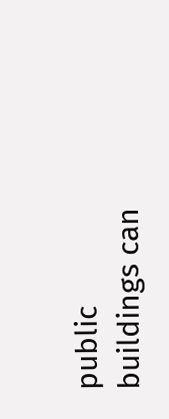public buildings can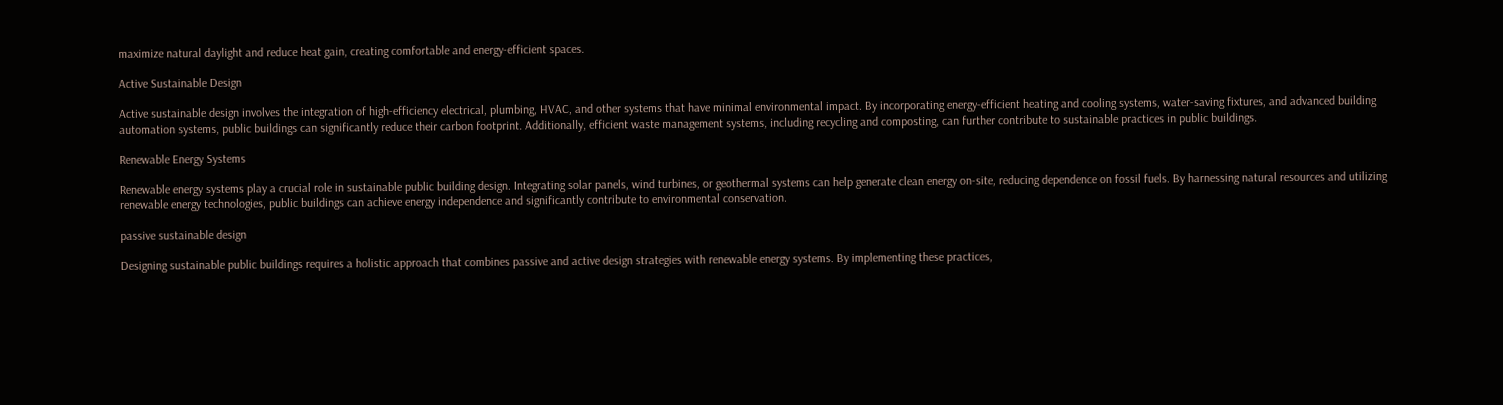maximize natural daylight and reduce heat gain, creating comfortable and energy-efficient spaces.

Active Sustainable Design

Active sustainable design involves the integration of high-efficiency electrical, plumbing, HVAC, and other systems that have minimal environmental impact. By incorporating energy-efficient heating and cooling systems, water-saving fixtures, and advanced building automation systems, public buildings can significantly reduce their carbon footprint. Additionally, efficient waste management systems, including recycling and composting, can further contribute to sustainable practices in public buildings.

Renewable Energy Systems

Renewable energy systems play a crucial role in sustainable public building design. Integrating solar panels, wind turbines, or geothermal systems can help generate clean energy on-site, reducing dependence on fossil fuels. By harnessing natural resources and utilizing renewable energy technologies, public buildings can achieve energy independence and significantly contribute to environmental conservation.

passive sustainable design

Designing sustainable public buildings requires a holistic approach that combines passive and active design strategies with renewable energy systems. By implementing these practices,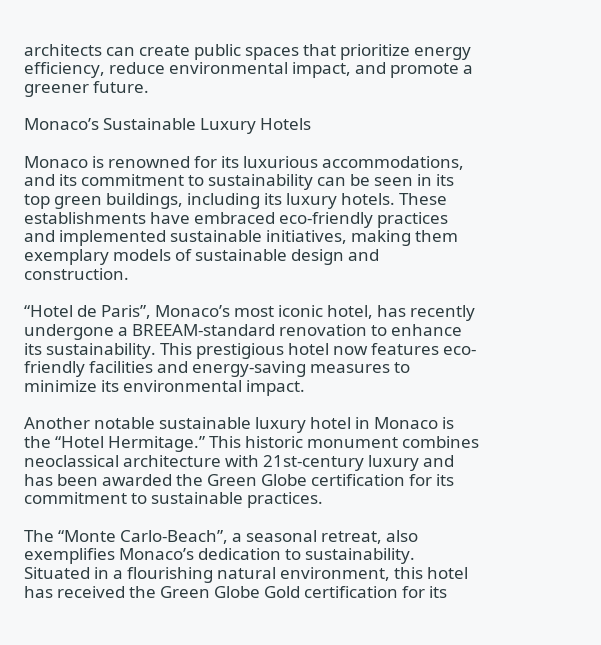architects can create public spaces that prioritize energy efficiency, reduce environmental impact, and promote a greener future.

Monaco’s Sustainable Luxury Hotels

Monaco is renowned for its luxurious accommodations, and its commitment to sustainability can be seen in its top green buildings, including its luxury hotels. These establishments have embraced eco-friendly practices and implemented sustainable initiatives, making them exemplary models of sustainable design and construction.

“Hotel de Paris”, Monaco’s most iconic hotel, has recently undergone a BREEAM-standard renovation to enhance its sustainability. This prestigious hotel now features eco-friendly facilities and energy-saving measures to minimize its environmental impact.

Another notable sustainable luxury hotel in Monaco is the “Hotel Hermitage.” This historic monument combines neoclassical architecture with 21st-century luxury and has been awarded the Green Globe certification for its commitment to sustainable practices.

The “Monte Carlo-Beach”, a seasonal retreat, also exemplifies Monaco’s dedication to sustainability. Situated in a flourishing natural environment, this hotel has received the Green Globe Gold certification for its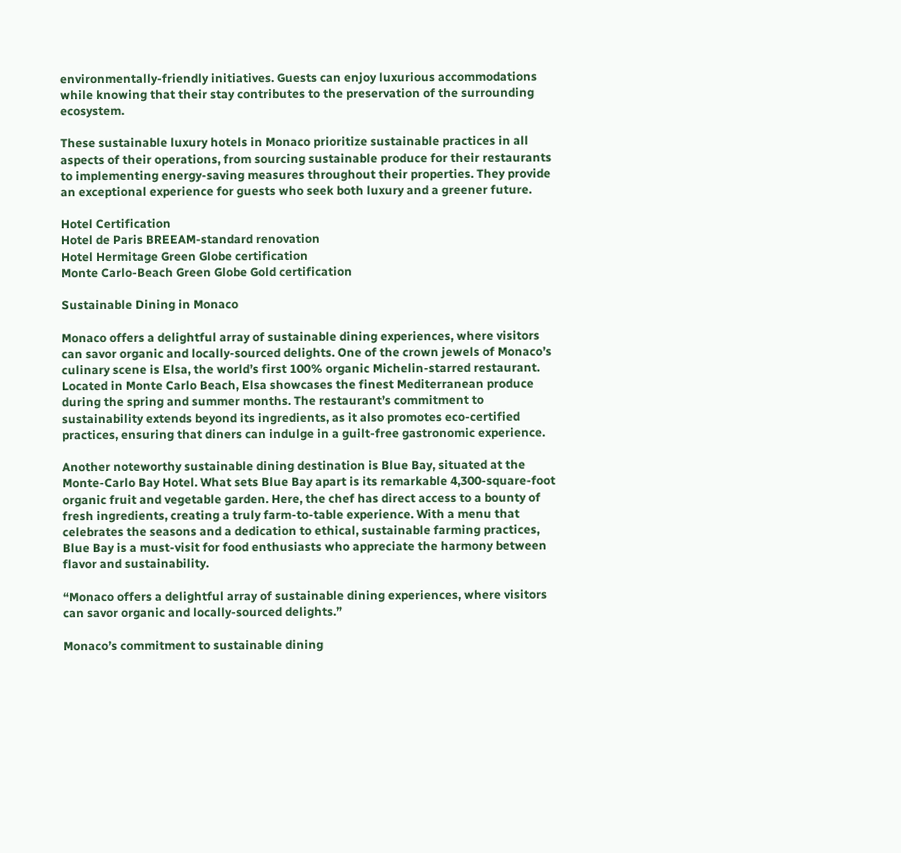environmentally-friendly initiatives. Guests can enjoy luxurious accommodations while knowing that their stay contributes to the preservation of the surrounding ecosystem.

These sustainable luxury hotels in Monaco prioritize sustainable practices in all aspects of their operations, from sourcing sustainable produce for their restaurants to implementing energy-saving measures throughout their properties. They provide an exceptional experience for guests who seek both luxury and a greener future.

Hotel Certification
Hotel de Paris BREEAM-standard renovation
Hotel Hermitage Green Globe certification
Monte Carlo-Beach Green Globe Gold certification

Sustainable Dining in Monaco

Monaco offers a delightful array of sustainable dining experiences, where visitors can savor organic and locally-sourced delights. One of the crown jewels of Monaco’s culinary scene is Elsa, the world’s first 100% organic Michelin-starred restaurant. Located in Monte Carlo Beach, Elsa showcases the finest Mediterranean produce during the spring and summer months. The restaurant’s commitment to sustainability extends beyond its ingredients, as it also promotes eco-certified practices, ensuring that diners can indulge in a guilt-free gastronomic experience.

Another noteworthy sustainable dining destination is Blue Bay, situated at the Monte-Carlo Bay Hotel. What sets Blue Bay apart is its remarkable 4,300-square-foot organic fruit and vegetable garden. Here, the chef has direct access to a bounty of fresh ingredients, creating a truly farm-to-table experience. With a menu that celebrates the seasons and a dedication to ethical, sustainable farming practices, Blue Bay is a must-visit for food enthusiasts who appreciate the harmony between flavor and sustainability.

“Monaco offers a delightful array of sustainable dining experiences, where visitors can savor organic and locally-sourced delights.”

Monaco’s commitment to sustainable dining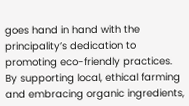goes hand in hand with the principality’s dedication to promoting eco-friendly practices. By supporting local, ethical farming and embracing organic ingredients,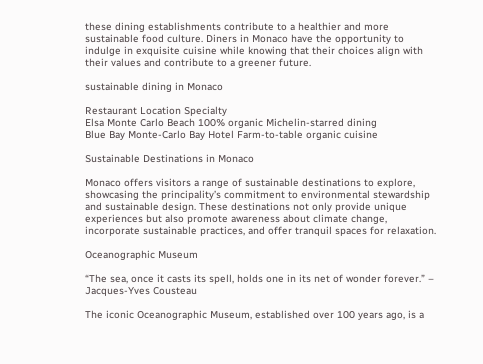these dining establishments contribute to a healthier and more sustainable food culture. Diners in Monaco have the opportunity to indulge in exquisite cuisine while knowing that their choices align with their values and contribute to a greener future.

sustainable dining in Monaco

Restaurant Location Specialty
Elsa Monte Carlo Beach 100% organic Michelin-starred dining
Blue Bay Monte-Carlo Bay Hotel Farm-to-table organic cuisine

Sustainable Destinations in Monaco

Monaco offers visitors a range of sustainable destinations to explore, showcasing the principality’s commitment to environmental stewardship and sustainable design. These destinations not only provide unique experiences but also promote awareness about climate change, incorporate sustainable practices, and offer tranquil spaces for relaxation.

Oceanographic Museum

“The sea, once it casts its spell, holds one in its net of wonder forever.” – Jacques-Yves Cousteau

The iconic Oceanographic Museum, established over 100 years ago, is a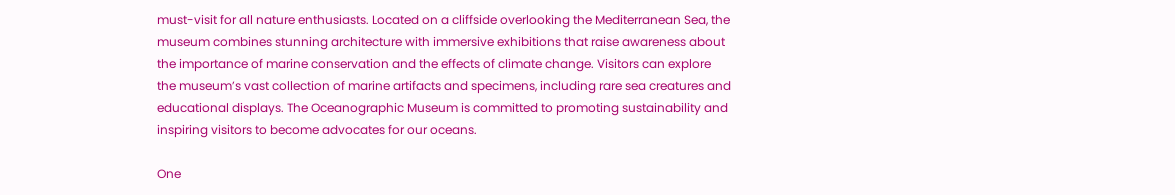must-visit for all nature enthusiasts. Located on a cliffside overlooking the Mediterranean Sea, the museum combines stunning architecture with immersive exhibitions that raise awareness about the importance of marine conservation and the effects of climate change. Visitors can explore the museum’s vast collection of marine artifacts and specimens, including rare sea creatures and educational displays. The Oceanographic Museum is committed to promoting sustainability and inspiring visitors to become advocates for our oceans.

One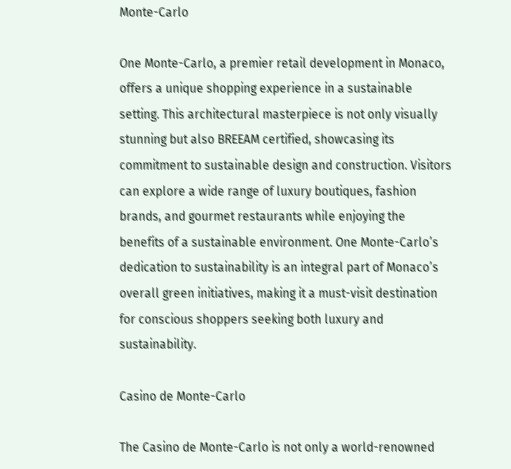Monte-Carlo

One Monte-Carlo, a premier retail development in Monaco, offers a unique shopping experience in a sustainable setting. This architectural masterpiece is not only visually stunning but also BREEAM certified, showcasing its commitment to sustainable design and construction. Visitors can explore a wide range of luxury boutiques, fashion brands, and gourmet restaurants while enjoying the benefits of a sustainable environment. One Monte-Carlo’s dedication to sustainability is an integral part of Monaco’s overall green initiatives, making it a must-visit destination for conscious shoppers seeking both luxury and sustainability.

Casino de Monte-Carlo

The Casino de Monte-Carlo is not only a world-renowned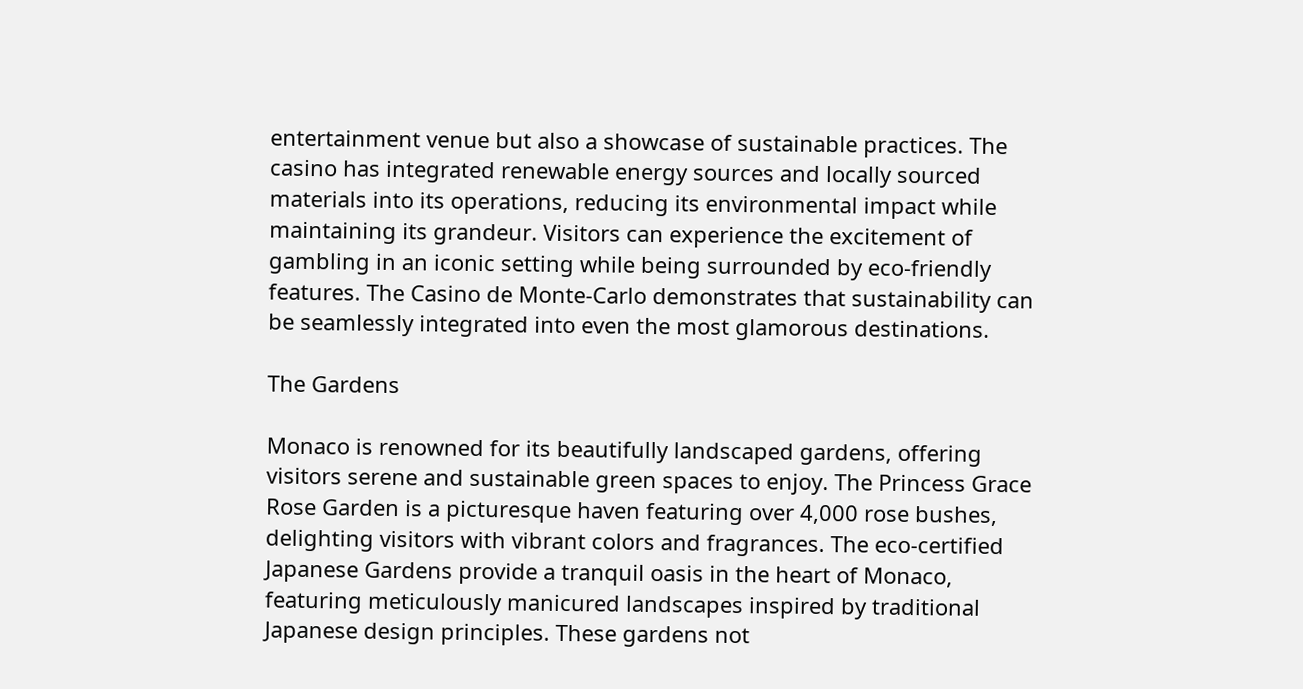entertainment venue but also a showcase of sustainable practices. The casino has integrated renewable energy sources and locally sourced materials into its operations, reducing its environmental impact while maintaining its grandeur. Visitors can experience the excitement of gambling in an iconic setting while being surrounded by eco-friendly features. The Casino de Monte-Carlo demonstrates that sustainability can be seamlessly integrated into even the most glamorous destinations.

The Gardens

Monaco is renowned for its beautifully landscaped gardens, offering visitors serene and sustainable green spaces to enjoy. The Princess Grace Rose Garden is a picturesque haven featuring over 4,000 rose bushes, delighting visitors with vibrant colors and fragrances. The eco-certified Japanese Gardens provide a tranquil oasis in the heart of Monaco, featuring meticulously manicured landscapes inspired by traditional Japanese design principles. These gardens not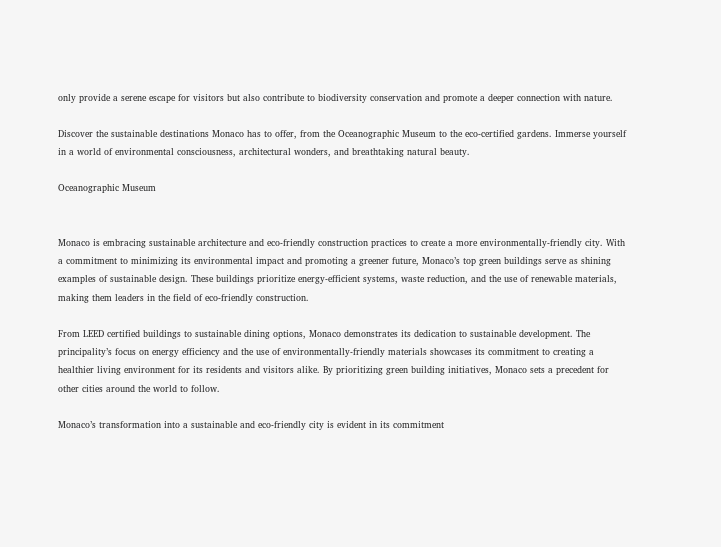only provide a serene escape for visitors but also contribute to biodiversity conservation and promote a deeper connection with nature.

Discover the sustainable destinations Monaco has to offer, from the Oceanographic Museum to the eco-certified gardens. Immerse yourself in a world of environmental consciousness, architectural wonders, and breathtaking natural beauty.

Oceanographic Museum


Monaco is embracing sustainable architecture and eco-friendly construction practices to create a more environmentally-friendly city. With a commitment to minimizing its environmental impact and promoting a greener future, Monaco’s top green buildings serve as shining examples of sustainable design. These buildings prioritize energy-efficient systems, waste reduction, and the use of renewable materials, making them leaders in the field of eco-friendly construction.

From LEED certified buildings to sustainable dining options, Monaco demonstrates its dedication to sustainable development. The principality’s focus on energy efficiency and the use of environmentally-friendly materials showcases its commitment to creating a healthier living environment for its residents and visitors alike. By prioritizing green building initiatives, Monaco sets a precedent for other cities around the world to follow.

Monaco’s transformation into a sustainable and eco-friendly city is evident in its commitment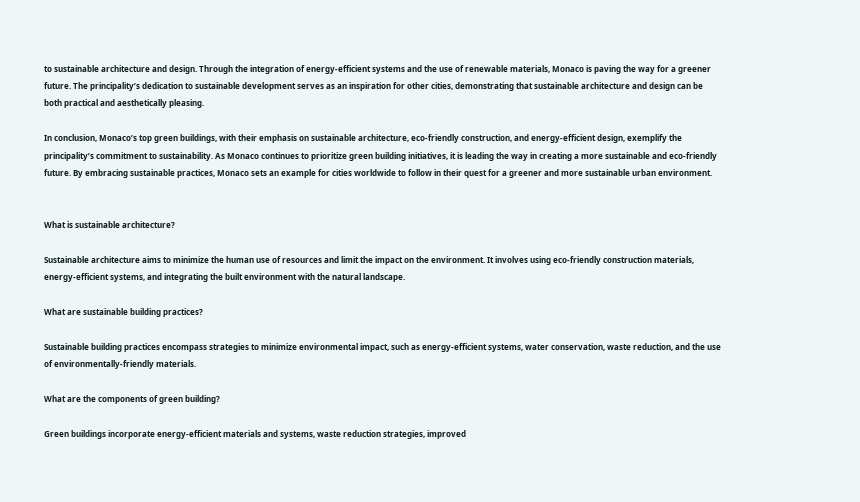to sustainable architecture and design. Through the integration of energy-efficient systems and the use of renewable materials, Monaco is paving the way for a greener future. The principality’s dedication to sustainable development serves as an inspiration for other cities, demonstrating that sustainable architecture and design can be both practical and aesthetically pleasing.

In conclusion, Monaco’s top green buildings, with their emphasis on sustainable architecture, eco-friendly construction, and energy-efficient design, exemplify the principality’s commitment to sustainability. As Monaco continues to prioritize green building initiatives, it is leading the way in creating a more sustainable and eco-friendly future. By embracing sustainable practices, Monaco sets an example for cities worldwide to follow in their quest for a greener and more sustainable urban environment.


What is sustainable architecture?

Sustainable architecture aims to minimize the human use of resources and limit the impact on the environment. It involves using eco-friendly construction materials, energy-efficient systems, and integrating the built environment with the natural landscape.

What are sustainable building practices?

Sustainable building practices encompass strategies to minimize environmental impact, such as energy-efficient systems, water conservation, waste reduction, and the use of environmentally-friendly materials.

What are the components of green building?

Green buildings incorporate energy-efficient materials and systems, waste reduction strategies, improved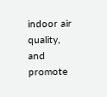indoor air quality, and promote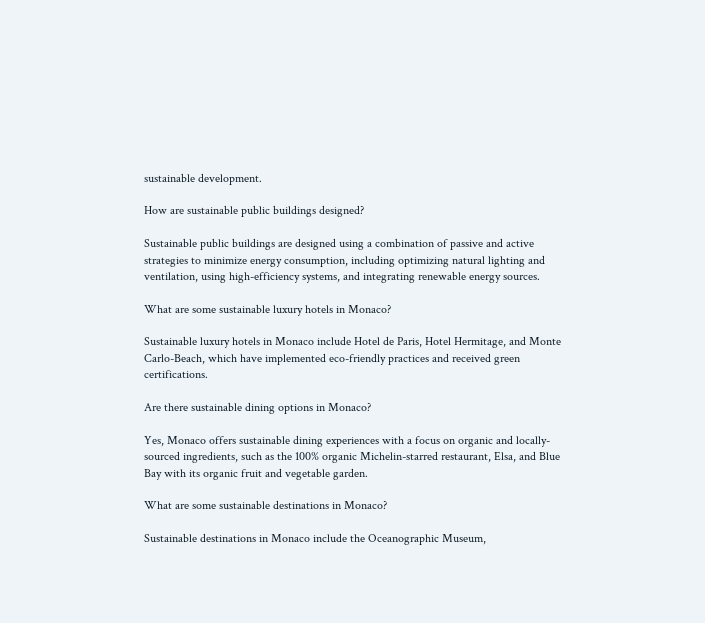sustainable development.

How are sustainable public buildings designed?

Sustainable public buildings are designed using a combination of passive and active strategies to minimize energy consumption, including optimizing natural lighting and ventilation, using high-efficiency systems, and integrating renewable energy sources.

What are some sustainable luxury hotels in Monaco?

Sustainable luxury hotels in Monaco include Hotel de Paris, Hotel Hermitage, and Monte Carlo-Beach, which have implemented eco-friendly practices and received green certifications.

Are there sustainable dining options in Monaco?

Yes, Monaco offers sustainable dining experiences with a focus on organic and locally-sourced ingredients, such as the 100% organic Michelin-starred restaurant, Elsa, and Blue Bay with its organic fruit and vegetable garden.

What are some sustainable destinations in Monaco?

Sustainable destinations in Monaco include the Oceanographic Museum,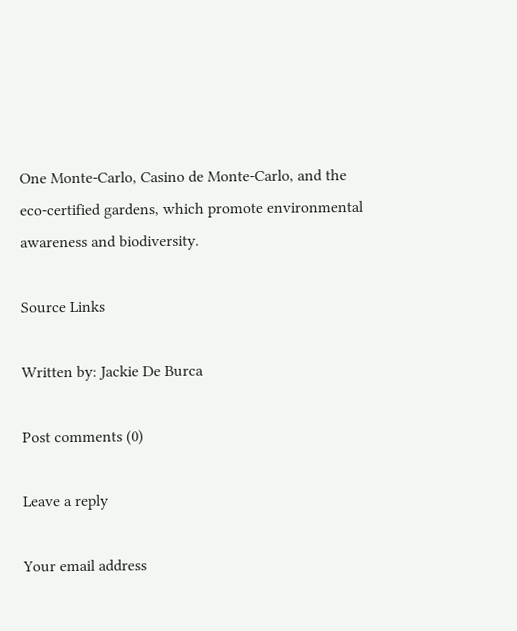One Monte-Carlo, Casino de Monte-Carlo, and the eco-certified gardens, which promote environmental awareness and biodiversity.

Source Links

Written by: Jackie De Burca

Post comments (0)

Leave a reply

Your email address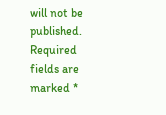will not be published. Required fields are marked *